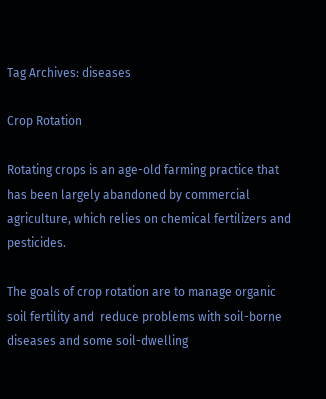Tag Archives: diseases

Crop Rotation

Rotating crops is an age-old farming practice that has been largely abandoned by commercial agriculture, which relies on chemical fertilizers and pesticides.

The goals of crop rotation are to manage organic soil fertility and  reduce problems with soil-borne diseases and some soil-dwelling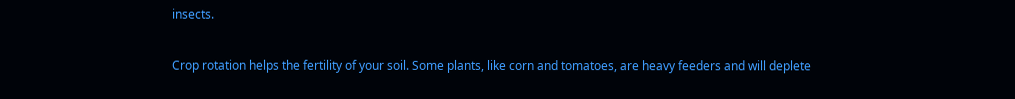insects.

Crop rotation helps the fertility of your soil. Some plants, like corn and tomatoes, are heavy feeders and will deplete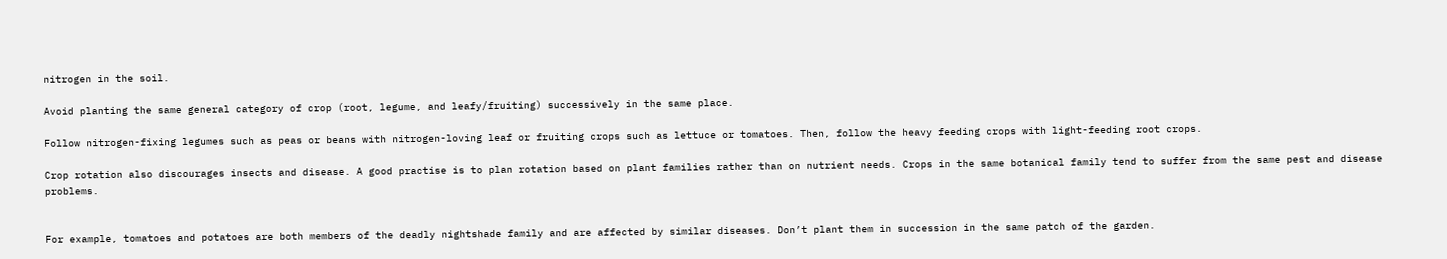nitrogen in the soil.

Avoid planting the same general category of crop (root, legume, and leafy/fruiting) successively in the same place.

Follow nitrogen-fixing legumes such as peas or beans with nitrogen-loving leaf or fruiting crops such as lettuce or tomatoes. Then, follow the heavy feeding crops with light-feeding root crops.

Crop rotation also discourages insects and disease. A good practise is to plan rotation based on plant families rather than on nutrient needs. Crops in the same botanical family tend to suffer from the same pest and disease problems.


For example, tomatoes and potatoes are both members of the deadly nightshade family and are affected by similar diseases. Don’t plant them in succession in the same patch of the garden.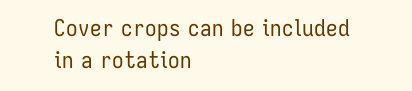Cover crops can be included in a rotation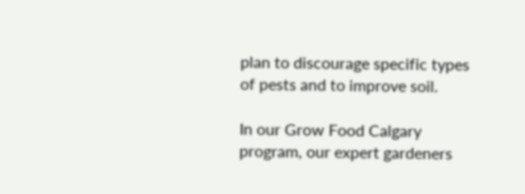plan to discourage specific types of pests and to improve soil.

In our Grow Food Calgary program, our expert gardeners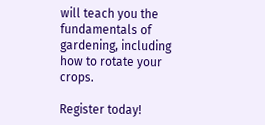will teach you the fundamentals of gardening, including how to rotate your crops.

Register today!